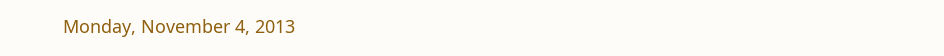Monday, November 4, 2013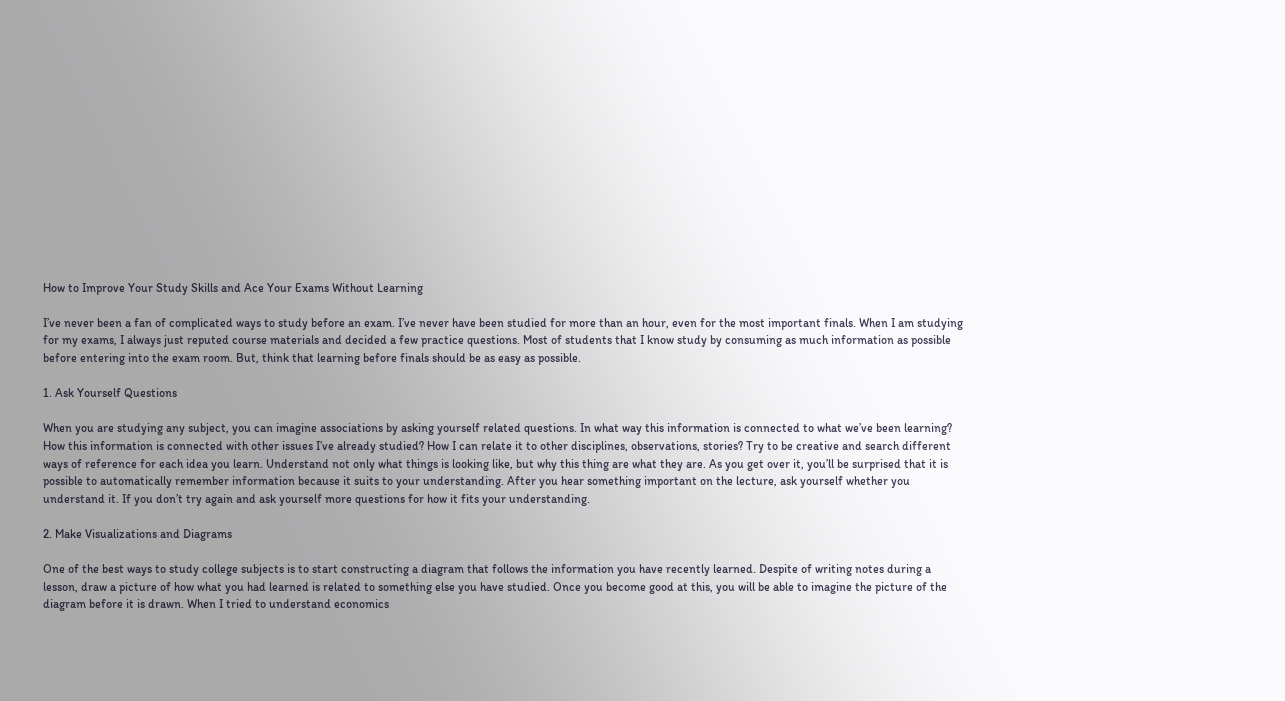How to Improve Your Study Skills and Ace Your Exams Without Learning

I’ve never been a fan of complicated ways to study before an exam. I’ve never have been studied for more than an hour, even for the most important finals. When I am studying for my exams, I always just reputed course materials and decided a few practice questions. Most of students that I know study by consuming as much information as possible before entering into the exam room. But, think that learning before finals should be as easy as possible.

1. Ask Yourself Questions

When you are studying any subject, you can imagine associations by asking yourself related questions. In what way this information is connected to what we’ve been learning? How this information is connected with other issues I’ve already studied? How I can relate it to other disciplines, observations, stories? Try to be creative and search different ways of reference for each idea you learn. Understand not only what things is looking like, but why this thing are what they are. As you get over it, you’ll be surprised that it is possible to automatically remember information because it suits to your understanding. After you hear something important on the lecture, ask yourself whether you understand it. If you don’t try again and ask yourself more questions for how it fits your understanding.

2. Make Visualizations and Diagrams

One of the best ways to study college subjects is to start constructing a diagram that follows the information you have recently learned. Despite of writing notes during a lesson, draw a picture of how what you had learned is related to something else you have studied. Once you become good at this, you will be able to imagine the picture of the diagram before it is drawn. When I tried to understand economics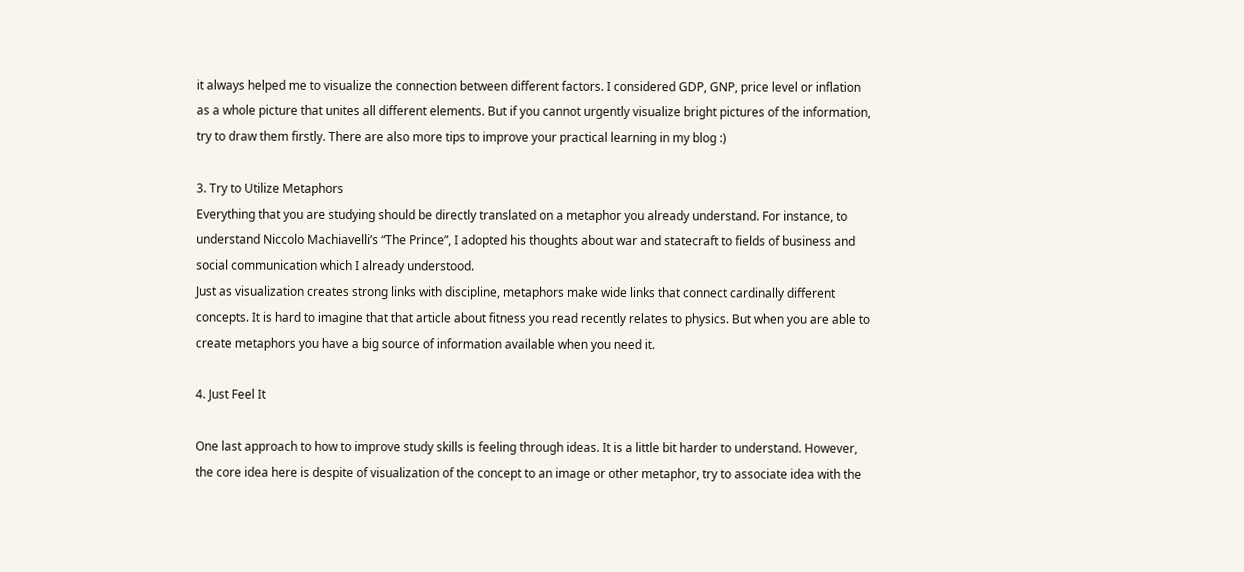it always helped me to visualize the connection between different factors. I considered GDP, GNP, price level or inflation as a whole picture that unites all different elements. But if you cannot urgently visualize bright pictures of the information, try to draw them firstly. There are also more tips to improve your practical learning in my blog :)

3. Try to Utilize Metaphors
Everything that you are studying should be directly translated on a metaphor you already understand. For instance, to understand Niccolo Machiavelli’s “The Prince”, I adopted his thoughts about war and statecraft to fields of business and social communication which I already understood.
Just as visualization creates strong links with discipline, metaphors make wide links that connect cardinally different concepts. It is hard to imagine that that article about fitness you read recently relates to physics. But when you are able to create metaphors you have a big source of information available when you need it.

4. Just Feel It

One last approach to how to improve study skills is feeling through ideas. It is a little bit harder to understand. However, the core idea here is despite of visualization of the concept to an image or other metaphor, try to associate idea with the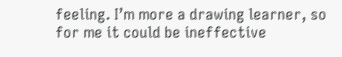feeling. I’m more a drawing learner, so for me it could be ineffective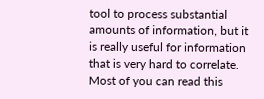tool to process substantial amounts of information, but it is really useful for information that is very hard to correlate. Most of you can read this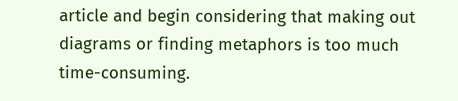article and begin considering that making out diagrams or finding metaphors is too much time-consuming.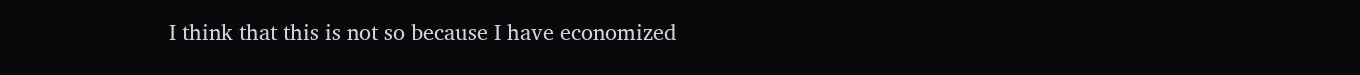I think that this is not so because I have economized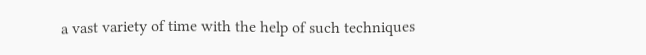a vast variety of time with the help of such techniques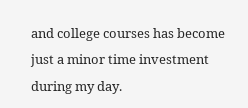and college courses has become just a minor time investment during my day.